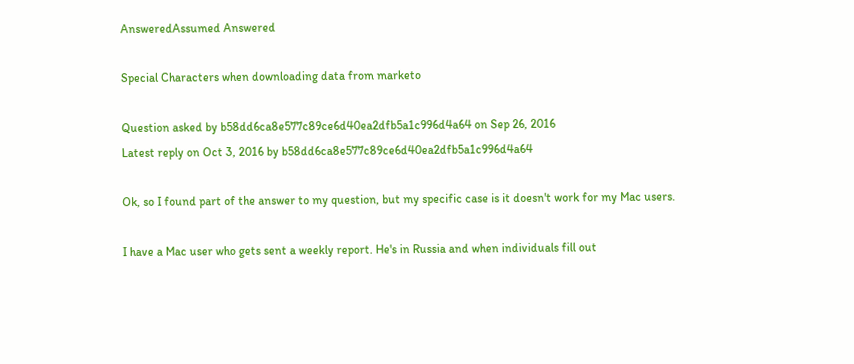AnsweredAssumed Answered

Special Characters when downloading data from marketo

Question asked by b58dd6ca8e577c89ce6d40ea2dfb5a1c996d4a64 on Sep 26, 2016
Latest reply on Oct 3, 2016 by b58dd6ca8e577c89ce6d40ea2dfb5a1c996d4a64

Ok, so I found part of the answer to my question, but my specific case is it doesn't work for my Mac users.

I have a Mac user who gets sent a weekly report. He's in Russia and when individuals fill out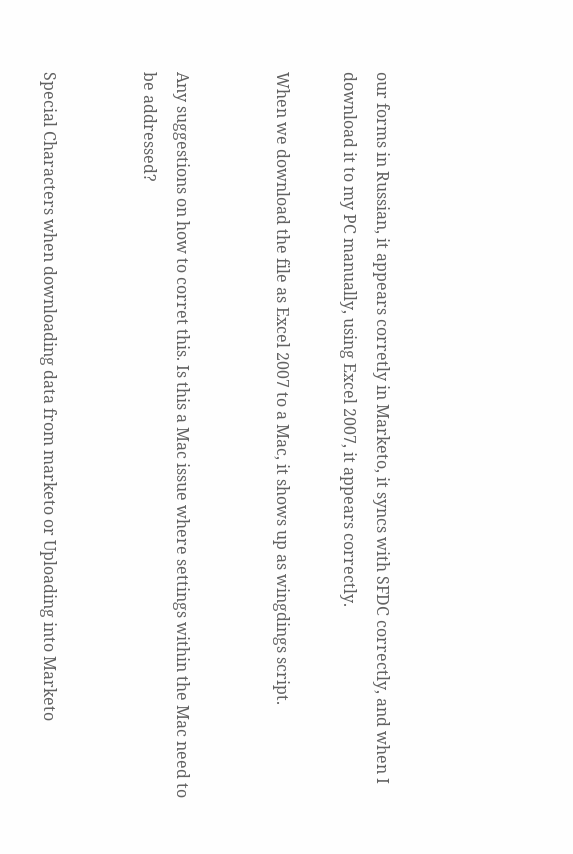our forms in Russian, it appears corretly in Marketo, it syncs with SFDC correctly, and when I download it to my PC manually, using Excel 2007, it appears correctly.

When we download the file as Excel 2007 to a Mac, it shows up as wingdings script.


Any suggestions on how to corret this. Is this a Mac issue where settings within the Mac need to be addressed?


Special Characters when downloading data from marketo or Uploading into Marketo